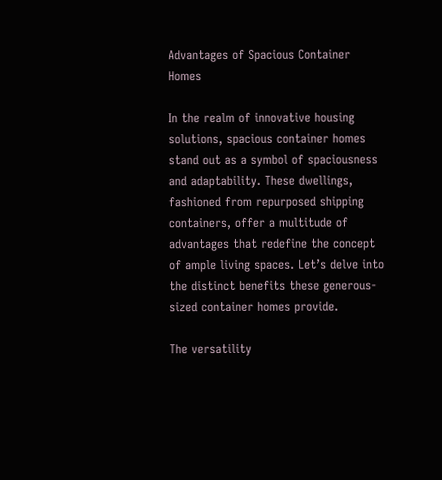Advantages of Spacious Container Homes

In the realm of innovative housing solutions, spacious container homes stand out as a symbol of spaciousness and adaptability. These dwellings, fashioned from repurposed shipping containers, offer a multitude of advantages that redefine the concept of ample living spaces. Let’s delve into the distinct benefits these generous-sized container homes provide.

The versatility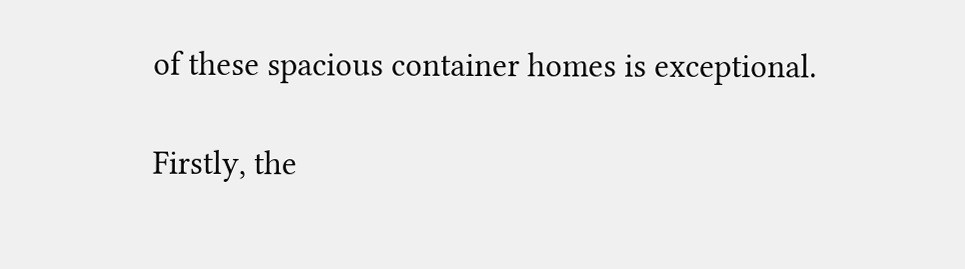of these spacious container homes is exceptional.

Firstly, the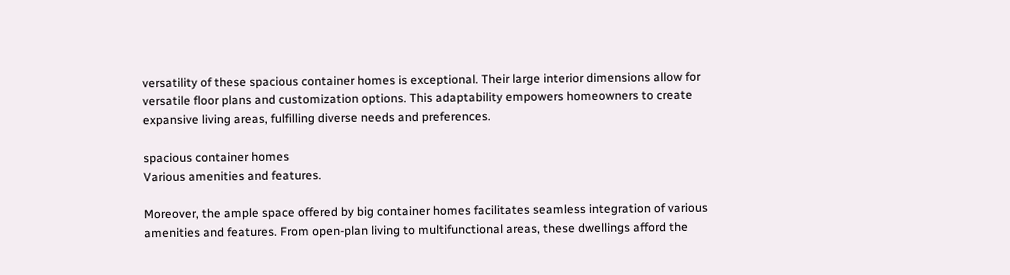versatility of these spacious container homes is exceptional. Their large interior dimensions allow for versatile floor plans and customization options. This adaptability empowers homeowners to create expansive living areas, fulfilling diverse needs and preferences.

spacious container homes
Various amenities and features.

Moreover, the ample space offered by big container homes facilitates seamless integration of various amenities and features. From open-plan living to multifunctional areas, these dwellings afford the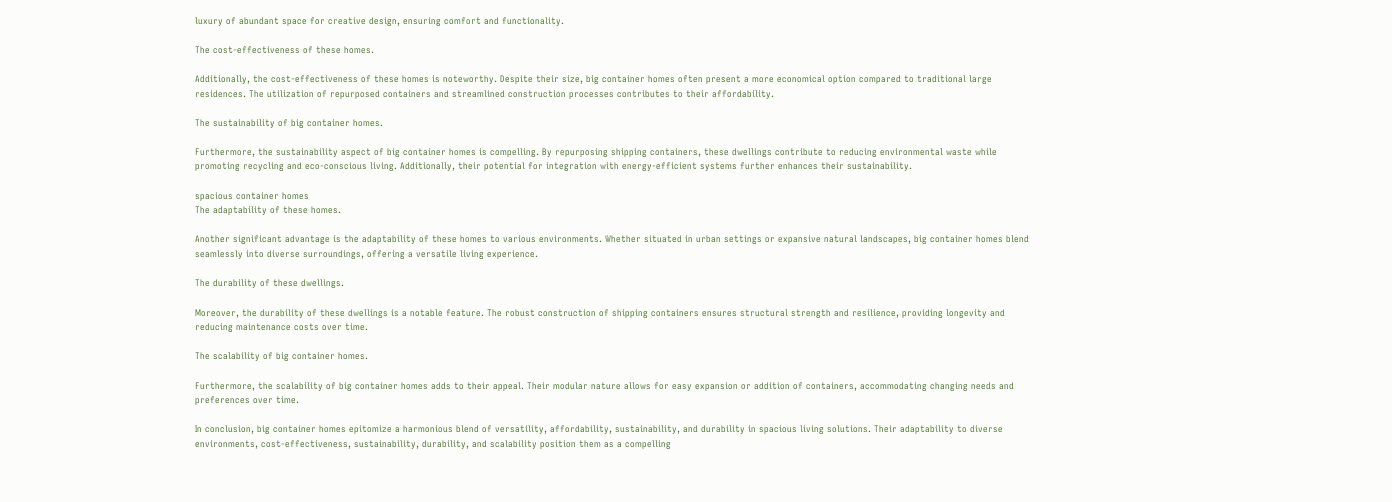luxury of abundant space for creative design, ensuring comfort and functionality.

The cost-effectiveness of these homes.

Additionally, the cost-effectiveness of these homes is noteworthy. Despite their size, big container homes often present a more economical option compared to traditional large residences. The utilization of repurposed containers and streamlined construction processes contributes to their affordability.

The sustainability of big container homes.

Furthermore, the sustainability aspect of big container homes is compelling. By repurposing shipping containers, these dwellings contribute to reducing environmental waste while promoting recycling and eco-conscious living. Additionally, their potential for integration with energy-efficient systems further enhances their sustainability.

spacious container homes
The adaptability of these homes.

Another significant advantage is the adaptability of these homes to various environments. Whether situated in urban settings or expansive natural landscapes, big container homes blend seamlessly into diverse surroundings, offering a versatile living experience.

The durability of these dwellings.

Moreover, the durability of these dwellings is a notable feature. The robust construction of shipping containers ensures structural strength and resilience, providing longevity and reducing maintenance costs over time.

The scalability of big container homes.

Furthermore, the scalability of big container homes adds to their appeal. Their modular nature allows for easy expansion or addition of containers, accommodating changing needs and preferences over time.

In conclusion, big container homes epitomize a harmonious blend of versatility, affordability, sustainability, and durability in spacious living solutions. Their adaptability to diverse environments, cost-effectiveness, sustainability, durability, and scalability position them as a compelling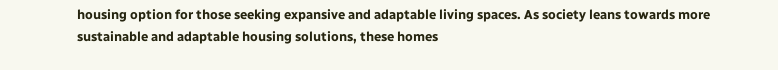housing option for those seeking expansive and adaptable living spaces. As society leans towards more sustainable and adaptable housing solutions, these homes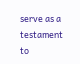serve as a testament to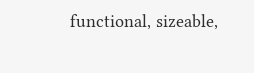functional, sizeable,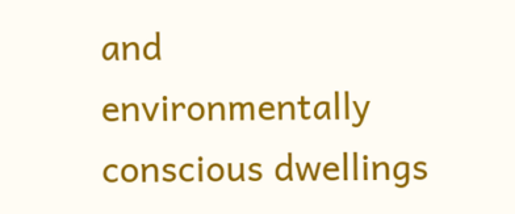and environmentally conscious dwellings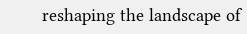reshaping the landscape of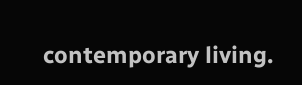contemporary living.